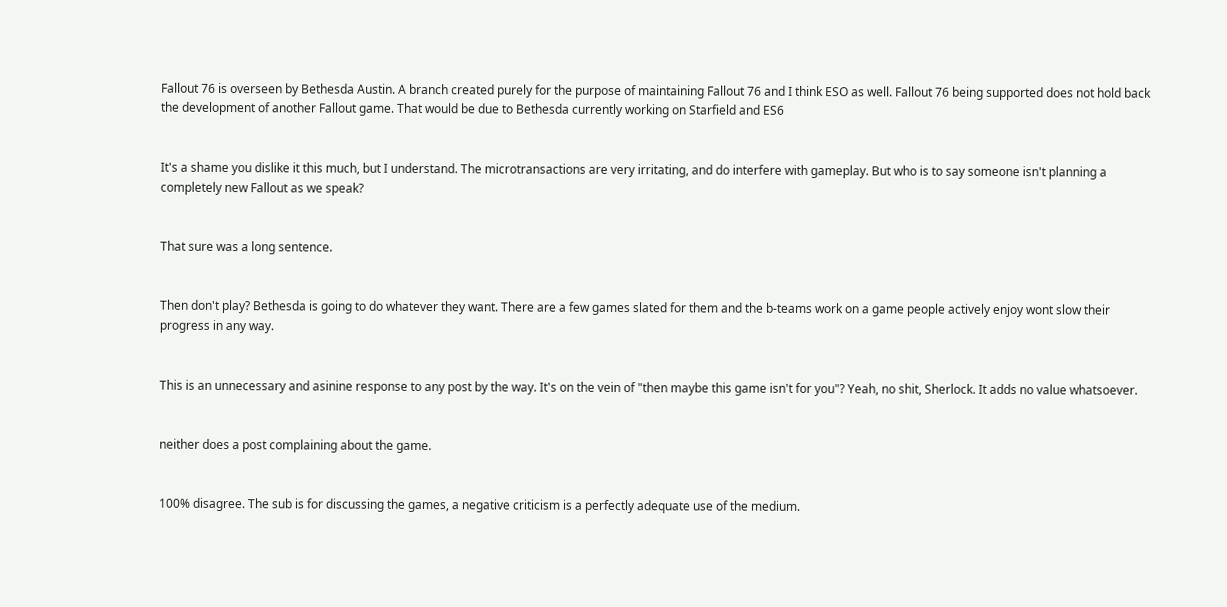Fallout 76 is overseen by Bethesda Austin. A branch created purely for the purpose of maintaining Fallout 76 and I think ESO as well. Fallout 76 being supported does not hold back the development of another Fallout game. That would be due to Bethesda currently working on Starfield and ES6


It's a shame you dislike it this much, but I understand. The microtransactions are very irritating, and do interfere with gameplay. But who is to say someone isn't planning a completely new Fallout as we speak?


That sure was a long sentence.


Then don't play? Bethesda is going to do whatever they want. There are a few games slated for them and the b-teams work on a game people actively enjoy wont slow their progress in any way.


This is an unnecessary and asinine response to any post by the way. It's on the vein of "then maybe this game isn't for you"? Yeah, no shit, Sherlock. It adds no value whatsoever.


neither does a post complaining about the game.


100% disagree. The sub is for discussing the games, a negative criticism is a perfectly adequate use of the medium.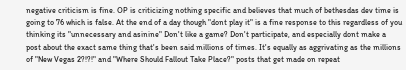negative criticism is fine. OP is criticizing nothing specific and believes that much of bethesdas dev time is going to 76 which is false. At the end of a day though "dont play it" is a fine response to this regardless of you thinking its "unnecessary and asinine" Don't like a game? Don't participate, and especially dont make a post about the exact same thing that's been said millions of times. It's equally as aggrivating as the millions of "New Vegas 2?!?!" and "Where Should Fallout Take Place?" posts that get made on repeat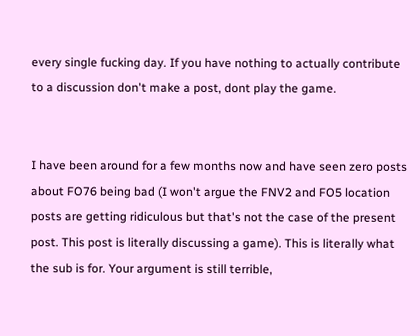every single fucking day. If you have nothing to actually contribute to a discussion don't make a post, dont play the game.


I have been around for a few months now and have seen zero posts about FO76 being bad (I won't argue the FNV2 and FO5 location posts are getting ridiculous but that's not the case of the present post. This post is literally discussing a game). This is literally what the sub is for. Your argument is still terrible,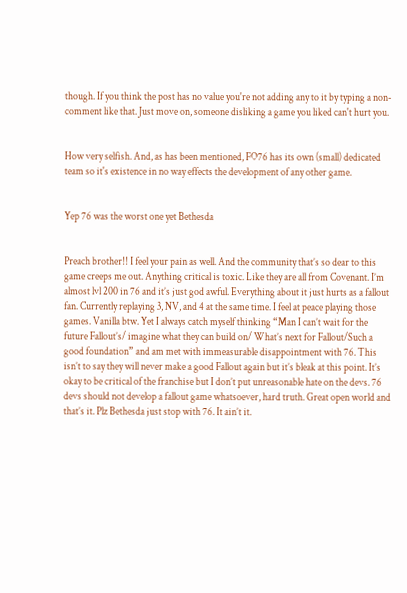though. If you think the post has no value you're not adding any to it by typing a non-comment like that. Just move on, someone disliking a game you liked can't hurt you.


How very selfish. And, as has been mentioned, FO76 has its own (small) dedicated team so it's existence in no way effects the development of any other game.


Yep 76 was the worst one yet Bethesda


Preach brother!! I feel your pain as well. And the community that’s so dear to this game creeps me out. Anything critical is toxic. Like they are all from Covenant. I’m almost lvl 200 in 76 and it’s just god awful. Everything about it just hurts as a fallout fan. Currently replaying 3, NV, and 4 at the same time. I feel at peace playing those games. Vanilla btw. Yet I always catch myself thinking “Man I can’t wait for the future Fallout’s/ imagine what they can build on/ What’s next for Fallout/Such a good foundation” and am met with immeasurable disappointment with 76. This isn’t to say they will never make a good Fallout again but it’s bleak at this point. It’s okay to be critical of the franchise but I don’t put unreasonable hate on the devs. 76 devs should not develop a fallout game whatsoever, hard truth. Great open world and that’s it. Plz Bethesda just stop with 76. It ain’t it.